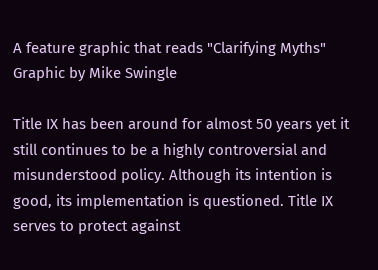A feature graphic that reads "Clarifying Myths"
Graphic by Mike Swingle

Title IX has been around for almost 50 years yet it still continues to be a highly controversial and misunderstood policy. Although its intention is good, its implementation is questioned. Title IX serves to protect against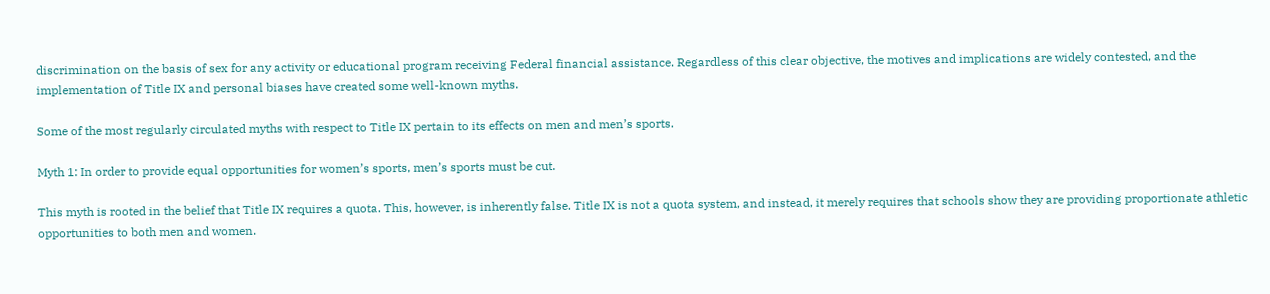discrimination on the basis of sex for any activity or educational program receiving Federal financial assistance. Regardless of this clear objective, the motives and implications are widely contested, and the implementation of Title IX and personal biases have created some well-known myths.

Some of the most regularly circulated myths with respect to Title IX pertain to its effects on men and men’s sports.

Myth 1: In order to provide equal opportunities for women’s sports, men’s sports must be cut.

This myth is rooted in the belief that Title IX requires a quota. This, however, is inherently false. Title IX is not a quota system, and instead, it merely requires that schools show they are providing proportionate athletic opportunities to both men and women.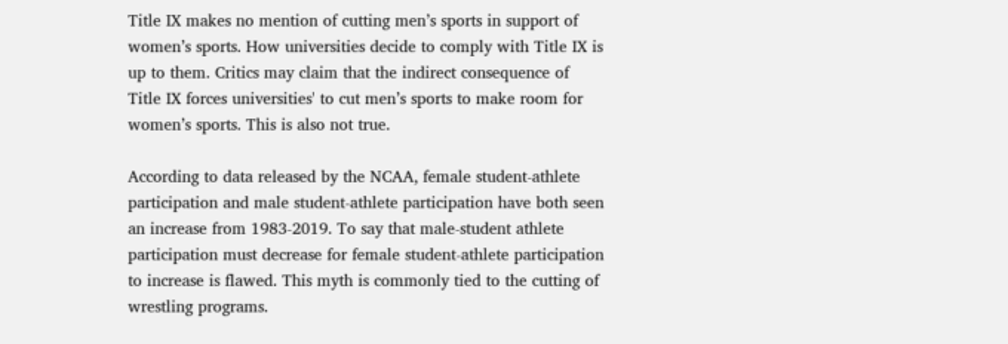Title IX makes no mention of cutting men’s sports in support of women’s sports. How universities decide to comply with Title IX is up to them. Critics may claim that the indirect consequence of Title IX forces universities' to cut men’s sports to make room for women’s sports. This is also not true.

According to data released by the NCAA, female student-athlete participation and male student-athlete participation have both seen an increase from 1983-2019. To say that male-student athlete participation must decrease for female student-athlete participation to increase is flawed. This myth is commonly tied to the cutting of wrestling programs.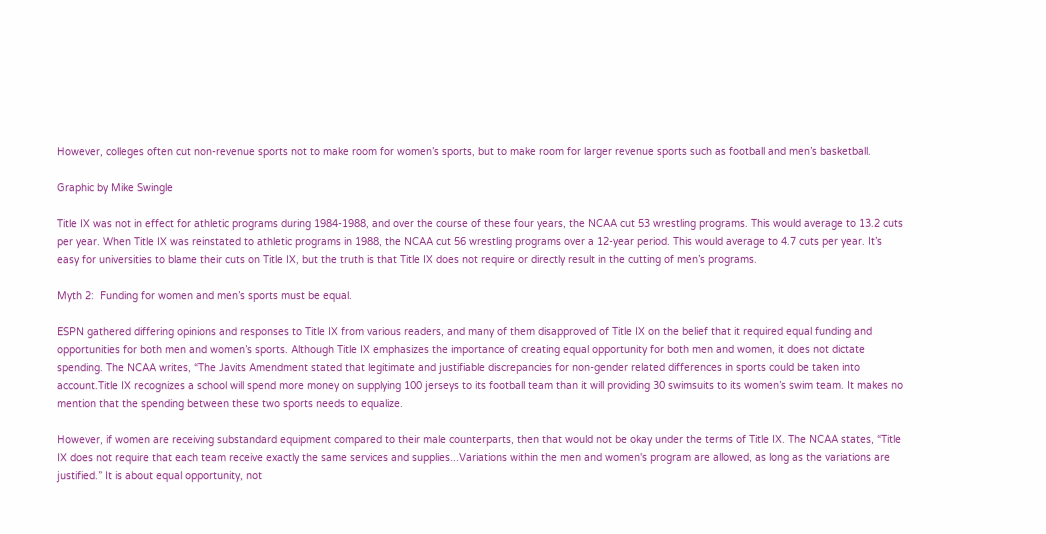However, colleges often cut non-revenue sports not to make room for women’s sports, but to make room for larger revenue sports such as football and men’s basketball.

Graphic by Mike Swingle

Title IX was not in effect for athletic programs during 1984-1988, and over the course of these four years, the NCAA cut 53 wrestling programs. This would average to 13.2 cuts per year. When Title IX was reinstated to athletic programs in 1988, the NCAA cut 56 wrestling programs over a 12-year period. This would average to 4.7 cuts per year. It’s easy for universities to blame their cuts on Title IX, but the truth is that Title IX does not require or directly result in the cutting of men’s programs.

Myth 2:  Funding for women and men’s sports must be equal.

ESPN gathered differing opinions and responses to Title IX from various readers, and many of them disapproved of Title IX on the belief that it required equal funding and opportunities for both men and women’s sports. Although Title IX emphasizes the importance of creating equal opportunity for both men and women, it does not dictate spending. The NCAA writes, “The Javits Amendment stated that legitimate and justifiable discrepancies for non-gender related differences in sports could be taken into account.Title IX recognizes a school will spend more money on supplying 100 jerseys to its football team than it will providing 30 swimsuits to its women’s swim team. It makes no mention that the spending between these two sports needs to equalize.

However, if women are receiving substandard equipment compared to their male counterparts, then that would not be okay under the terms of Title IX. The NCAA states, “Title IX does not require that each team receive exactly the same services and supplies...Variations within the men and women's program are allowed, as long as the variations are justified.” It is about equal opportunity, not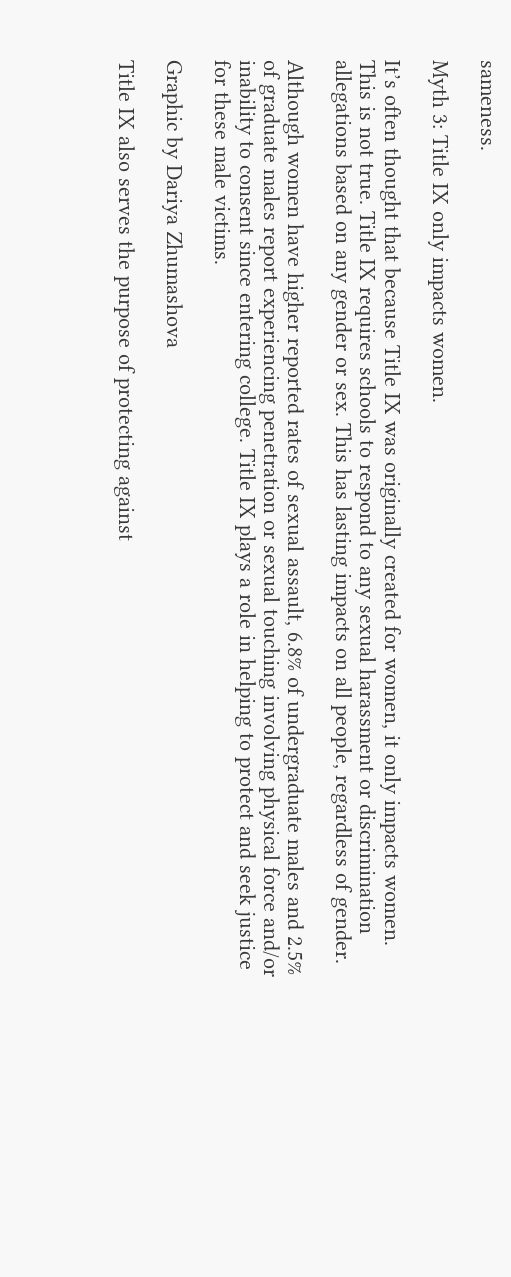sameness.

Myth 3: Title IX only impacts women.

It’s often thought that because Title IX was originally created for women, it only impacts women. This is not true. Title IX requires schools to respond to any sexual harassment or discrimination allegations based on any gender or sex. This has lasting impacts on all people, regardless of gender.

Although women have higher reported rates of sexual assault, 6.8% of undergraduate males and 2.5% of graduate males report experiencing penetration or sexual touching involving physical force and/or inability to consent since entering college. Title IX plays a role in helping to protect and seek justice for these male victims.

Graphic by Dariya Zhumashova

Title IX also serves the purpose of protecting against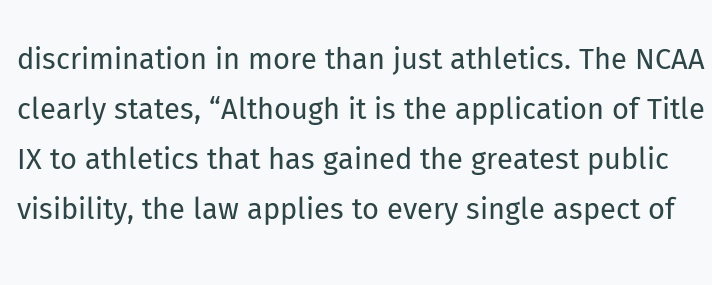discrimination in more than just athletics. The NCAA clearly states, “Although it is the application of Title IX to athletics that has gained the greatest public visibility, the law applies to every single aspect of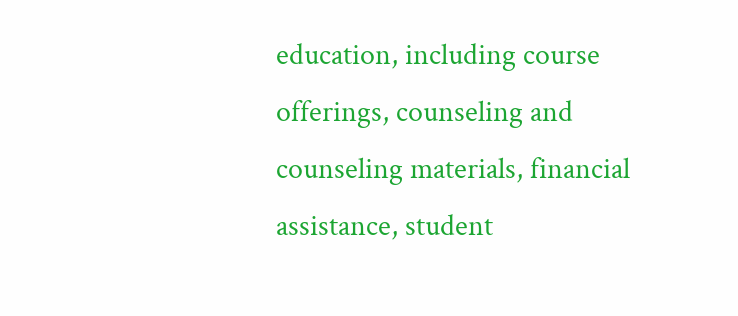education, including course offerings, counseling and counseling materials, financial assistance, student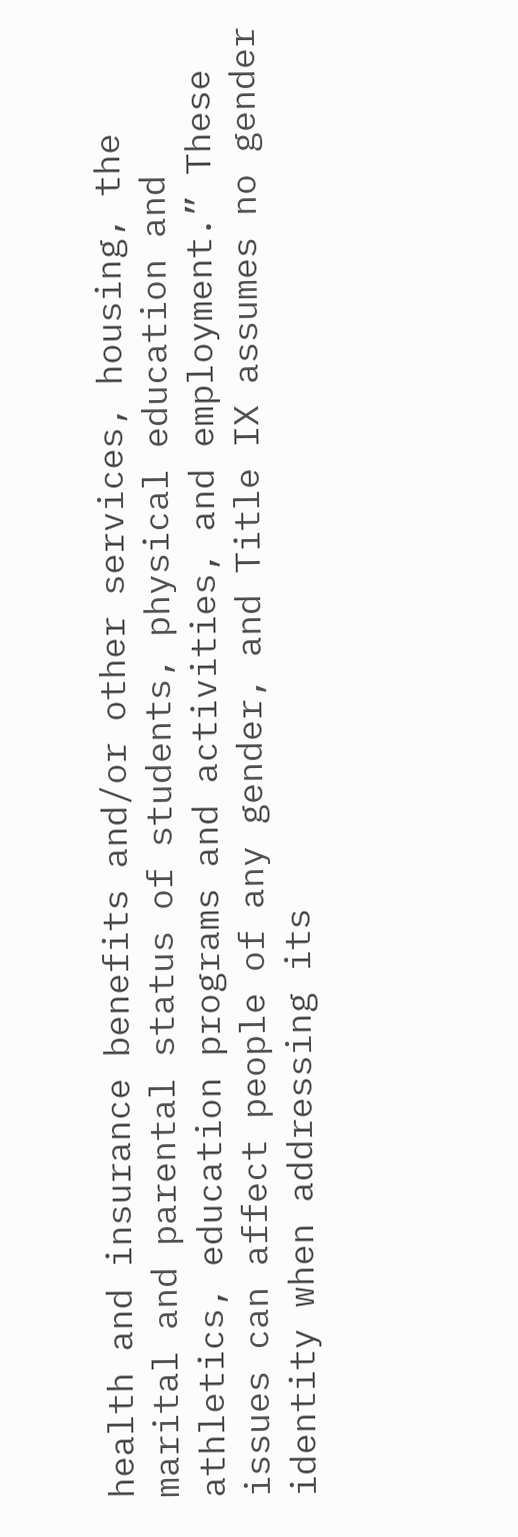health and insurance benefits and/or other services, housing, the marital and parental status of students, physical education and athletics, education programs and activities, and employment.” These issues can affect people of any gender, and Title IX assumes no gender identity when addressing its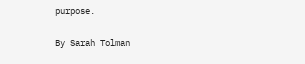purpose.

By Sarah Tolman